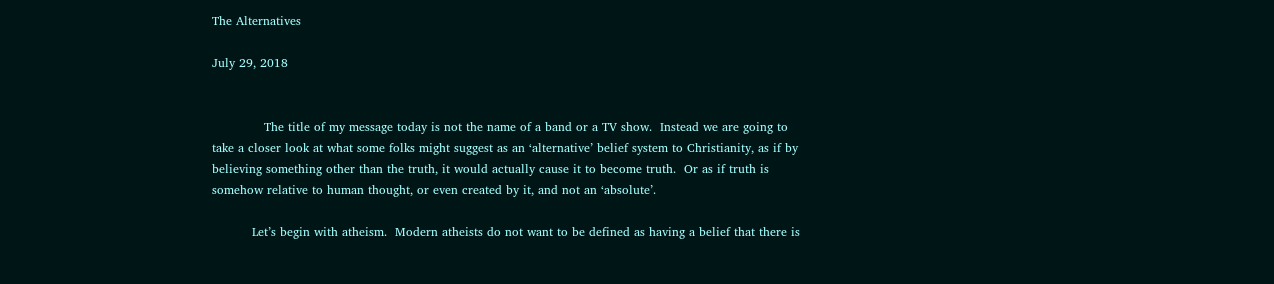The Alternatives

July 29, 2018


             The title of my message today is not the name of a band or a TV show.  Instead we are going to take a closer look at what some folks might suggest as an ‘alternative’ belief system to Christianity, as if by believing something other than the truth, it would actually cause it to become truth.  Or as if truth is somehow relative to human thought, or even created by it, and not an ‘absolute’.

          Let’s begin with atheism.  Modern atheists do not want to be defined as having a belief that there is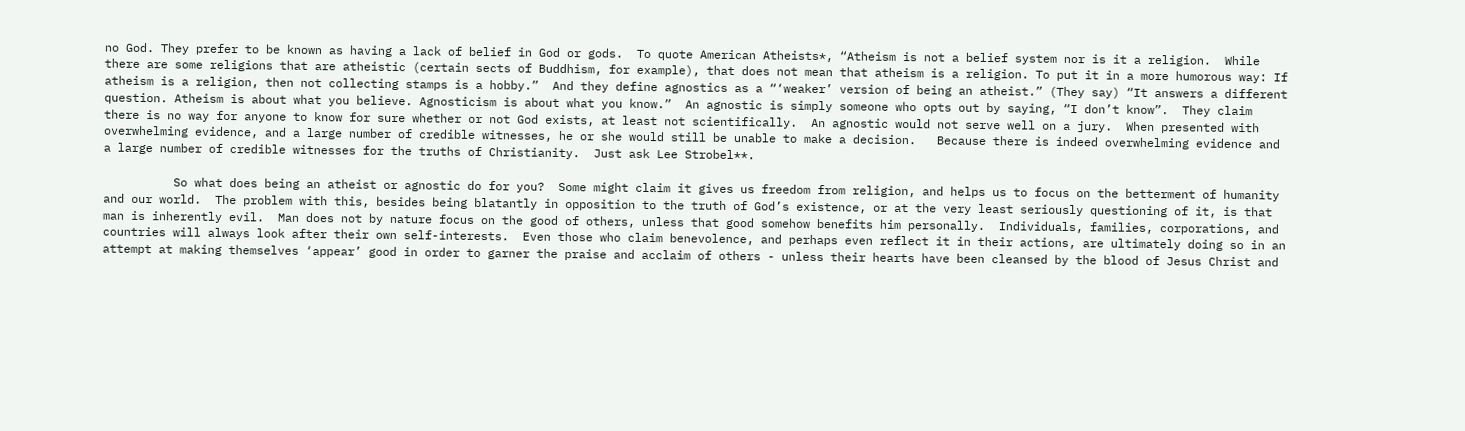no God. They prefer to be known as having a lack of belief in God or gods.  To quote American Atheists*, “Atheism is not a belief system nor is it a religion.  While there are some religions that are atheistic (certain sects of Buddhism, for example), that does not mean that atheism is a religion. To put it in a more humorous way: If atheism is a religion, then not collecting stamps is a hobby.”  And they define agnostics as a “‘weaker’ version of being an atheist.” (They say) “It answers a different question. Atheism is about what you believe. Agnosticism is about what you know.”  An agnostic is simply someone who opts out by saying, “I don’t know”.  They claim there is no way for anyone to know for sure whether or not God exists, at least not scientifically.  An agnostic would not serve well on a jury.  When presented with overwhelming evidence, and a large number of credible witnesses, he or she would still be unable to make a decision.   Because there is indeed overwhelming evidence and a large number of credible witnesses for the truths of Christianity.  Just ask Lee Strobel**.

          So what does being an atheist or agnostic do for you?  Some might claim it gives us freedom from religion, and helps us to focus on the betterment of humanity and our world.  The problem with this, besides being blatantly in opposition to the truth of God’s existence, or at the very least seriously questioning of it, is that man is inherently evil.  Man does not by nature focus on the good of others, unless that good somehow benefits him personally.  Individuals, families, corporations, and countries will always look after their own self-interests.  Even those who claim benevolence, and perhaps even reflect it in their actions, are ultimately doing so in an attempt at making themselves ‘appear’ good in order to garner the praise and acclaim of others - unless their hearts have been cleansed by the blood of Jesus Christ and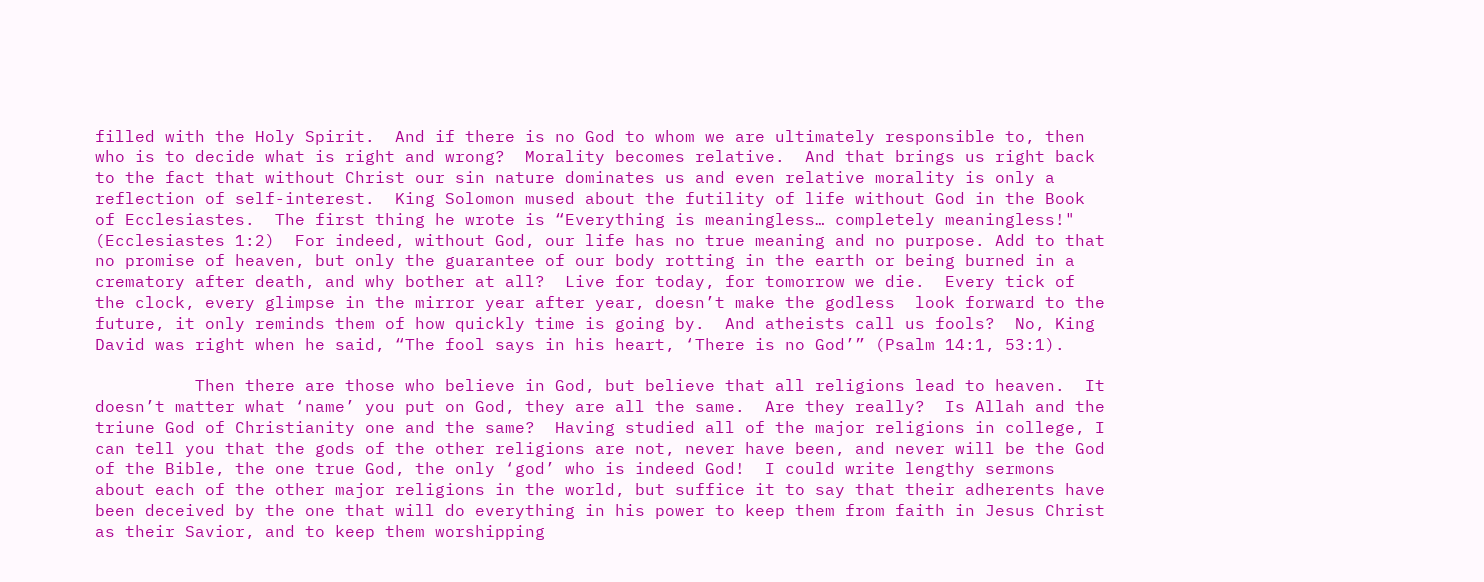filled with the Holy Spirit.  And if there is no God to whom we are ultimately responsible to, then who is to decide what is right and wrong?  Morality becomes relative.  And that brings us right back to the fact that without Christ our sin nature dominates us and even relative morality is only a reflection of self-interest.  King Solomon mused about the futility of life without God in the Book of Ecclesiastes.  The first thing he wrote is “Everything is meaningless… completely meaningless!"  (Ecclesiastes 1:2)  For indeed, without God, our life has no true meaning and no purpose. Add to that no promise of heaven, but only the guarantee of our body rotting in the earth or being burned in a crematory after death, and why bother at all?  Live for today, for tomorrow we die.  Every tick of the clock, every glimpse in the mirror year after year, doesn’t make the godless  look forward to the future, it only reminds them of how quickly time is going by.  And atheists call us fools?  No, King David was right when he said, “The fool says in his heart, ‘There is no God’” (Psalm 14:1, 53:1).

          Then there are those who believe in God, but believe that all religions lead to heaven.  It doesn’t matter what ‘name’ you put on God, they are all the same.  Are they really?  Is Allah and the triune God of Christianity one and the same?  Having studied all of the major religions in college, I can tell you that the gods of the other religions are not, never have been, and never will be the God of the Bible, the one true God, the only ‘god’ who is indeed God!  I could write lengthy sermons about each of the other major religions in the world, but suffice it to say that their adherents have been deceived by the one that will do everything in his power to keep them from faith in Jesus Christ as their Savior, and to keep them worshipping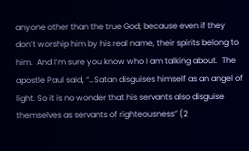anyone other than the true God; because even if they don’t worship him by his real name, their spirits belong to him.  And I’m sure you know who I am talking about.  The apostle Paul said, “…Satan disguises himself as an angel of light. So it is no wonder that his servants also disguise themselves as servants of righteousness” (2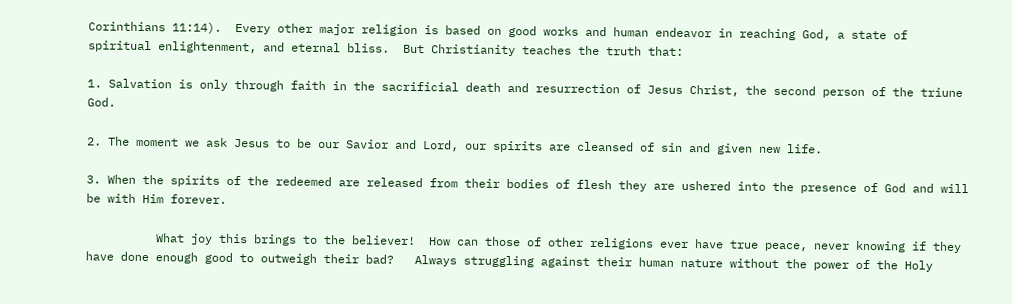Corinthians 11:14).  Every other major religion is based on good works and human endeavor in reaching God, a state of spiritual enlightenment, and eternal bliss.  But Christianity teaches the truth that:

1. Salvation is only through faith in the sacrificial death and resurrection of Jesus Christ, the second person of the triune God.

2. The moment we ask Jesus to be our Savior and Lord, our spirits are cleansed of sin and given new life.

3. When the spirits of the redeemed are released from their bodies of flesh they are ushered into the presence of God and will be with Him forever.

          What joy this brings to the believer!  How can those of other religions ever have true peace, never knowing if they have done enough good to outweigh their bad?   Always struggling against their human nature without the power of the Holy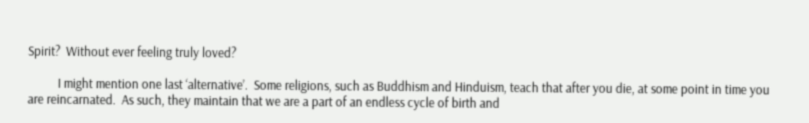Spirit?  Without ever feeling truly loved?

          I might mention one last ‘alternative’.  Some religions, such as Buddhism and Hinduism, teach that after you die, at some point in time you are reincarnated.  As such, they maintain that we are a part of an endless cycle of birth and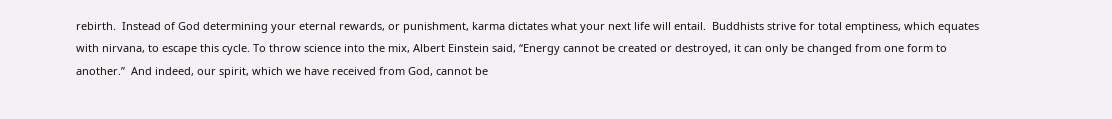rebirth.  Instead of God determining your eternal rewards, or punishment, karma dictates what your next life will entail.  Buddhists strive for total emptiness, which equates with nirvana, to escape this cycle. To throw science into the mix, Albert Einstein said, “Energy cannot be created or destroyed, it can only be changed from one form to another.”  And indeed, our spirit, which we have received from God, cannot be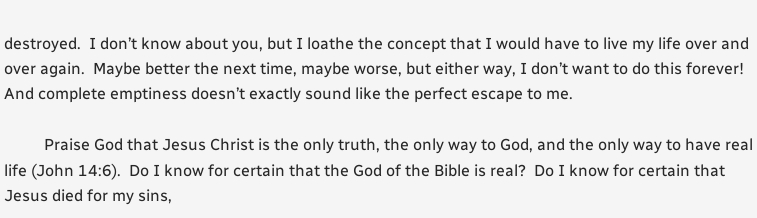destroyed.  I don’t know about you, but I loathe the concept that I would have to live my life over and over again.  Maybe better the next time, maybe worse, but either way, I don’t want to do this forever!  And complete emptiness doesn’t exactly sound like the perfect escape to me.

          Praise God that Jesus Christ is the only truth, the only way to God, and the only way to have real life (John 14:6).  Do I know for certain that the God of the Bible is real?  Do I know for certain that Jesus died for my sins,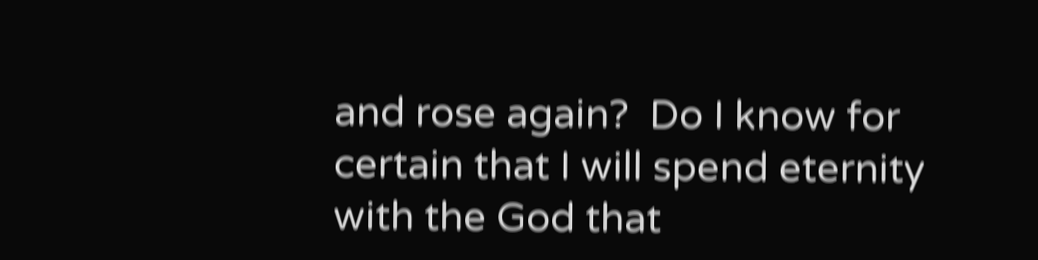and rose again?  Do I know for certain that I will spend eternity with the God that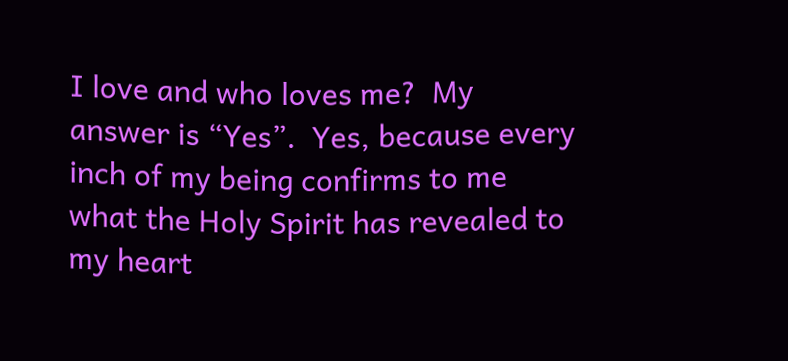I love and who loves me?  My answer is “Yes”.  Yes, because every inch of my being confirms to me what the Holy Spirit has revealed to my heart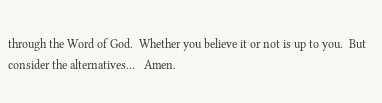through the Word of God.  Whether you believe it or not is up to you.  But consider the alternatives…   Amen.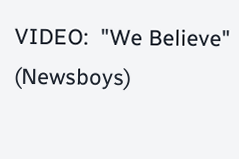VIDEO:  "We Believe"  (Newsboys)